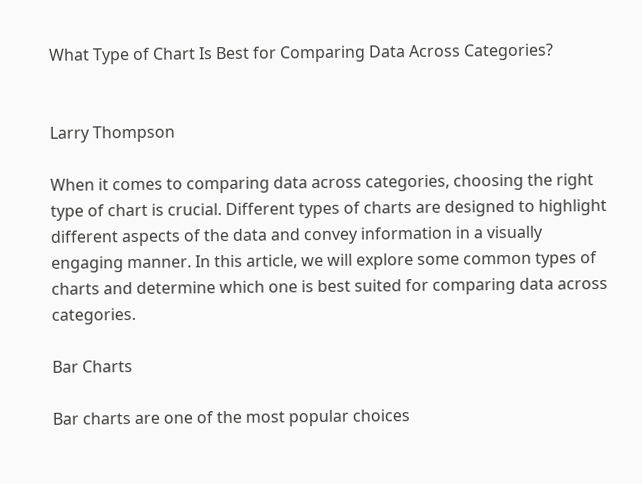What Type of Chart Is Best for Comparing Data Across Categories?


Larry Thompson

When it comes to comparing data across categories, choosing the right type of chart is crucial. Different types of charts are designed to highlight different aspects of the data and convey information in a visually engaging manner. In this article, we will explore some common types of charts and determine which one is best suited for comparing data across categories.

Bar Charts

Bar charts are one of the most popular choices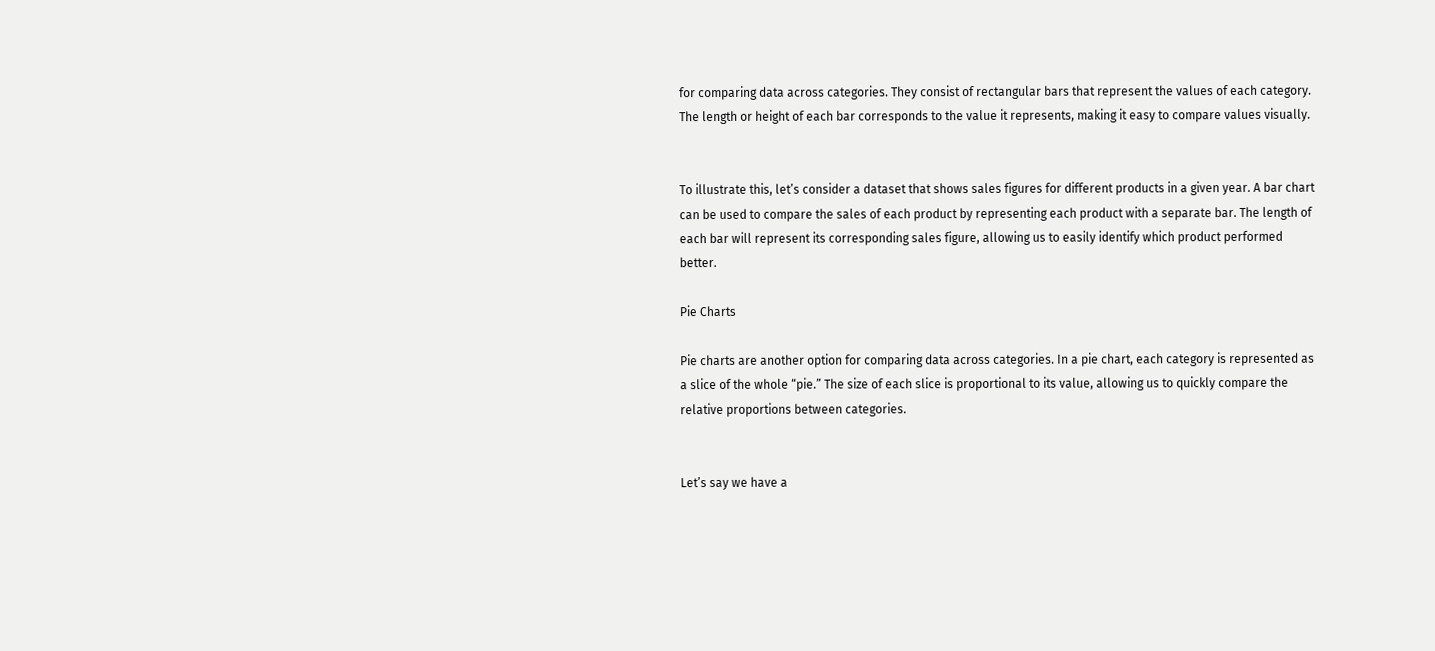for comparing data across categories. They consist of rectangular bars that represent the values of each category. The length or height of each bar corresponds to the value it represents, making it easy to compare values visually.


To illustrate this, let’s consider a dataset that shows sales figures for different products in a given year. A bar chart can be used to compare the sales of each product by representing each product with a separate bar. The length of each bar will represent its corresponding sales figure, allowing us to easily identify which product performed better.

Pie Charts

Pie charts are another option for comparing data across categories. In a pie chart, each category is represented as a slice of the whole “pie.” The size of each slice is proportional to its value, allowing us to quickly compare the relative proportions between categories.


Let’s say we have a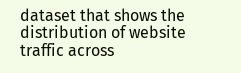dataset that shows the distribution of website traffic across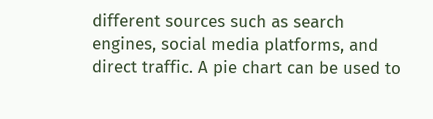different sources such as search engines, social media platforms, and direct traffic. A pie chart can be used to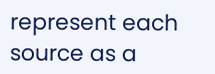represent each source as a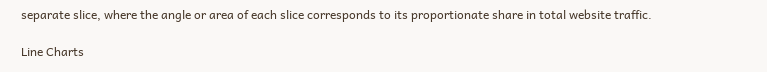separate slice, where the angle or area of each slice corresponds to its proportionate share in total website traffic.

Line Charts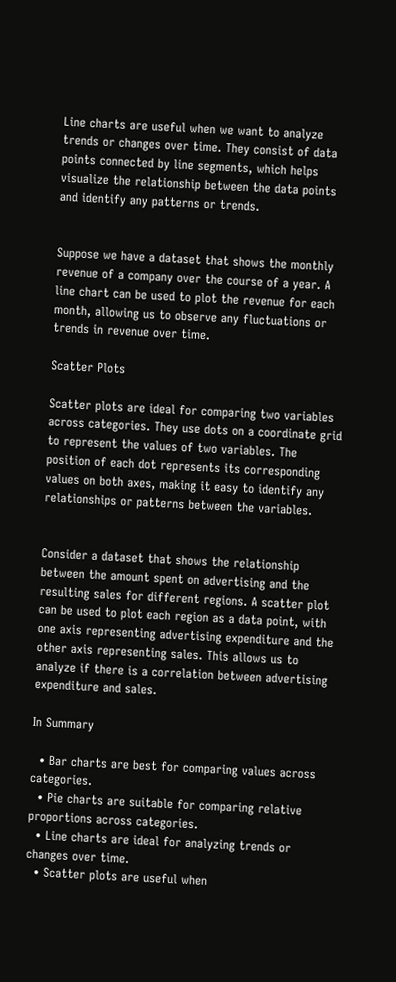Line charts are useful when we want to analyze trends or changes over time. They consist of data points connected by line segments, which helps visualize the relationship between the data points and identify any patterns or trends.


Suppose we have a dataset that shows the monthly revenue of a company over the course of a year. A line chart can be used to plot the revenue for each month, allowing us to observe any fluctuations or trends in revenue over time.

Scatter Plots

Scatter plots are ideal for comparing two variables across categories. They use dots on a coordinate grid to represent the values of two variables. The position of each dot represents its corresponding values on both axes, making it easy to identify any relationships or patterns between the variables.


Consider a dataset that shows the relationship between the amount spent on advertising and the resulting sales for different regions. A scatter plot can be used to plot each region as a data point, with one axis representing advertising expenditure and the other axis representing sales. This allows us to analyze if there is a correlation between advertising expenditure and sales.

In Summary

  • Bar charts are best for comparing values across categories.
  • Pie charts are suitable for comparing relative proportions across categories.
  • Line charts are ideal for analyzing trends or changes over time.
  • Scatter plots are useful when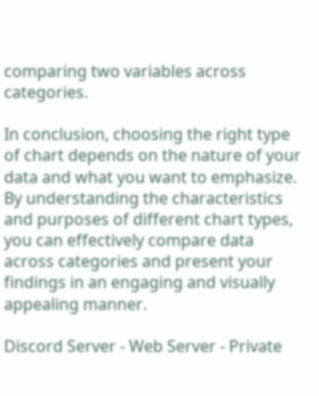comparing two variables across categories.

In conclusion, choosing the right type of chart depends on the nature of your data and what you want to emphasize. By understanding the characteristics and purposes of different chart types, you can effectively compare data across categories and present your findings in an engaging and visually appealing manner.

Discord Server - Web Server - Private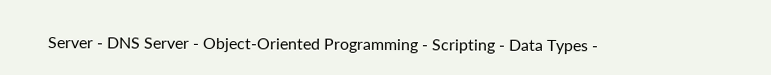Server - DNS Server - Object-Oriented Programming - Scripting - Data Types -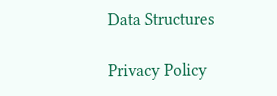Data Structures

Privacy Policy